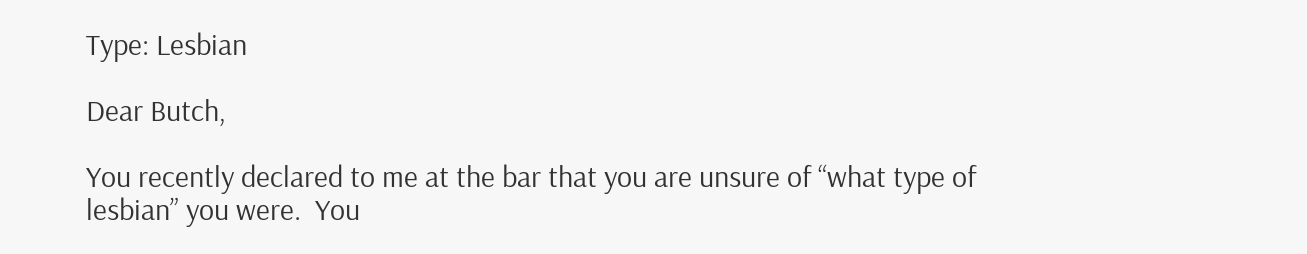Type: Lesbian

Dear Butch,

You recently declared to me at the bar that you are unsure of “what type of lesbian” you were.  You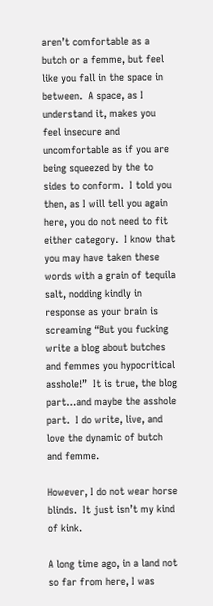aren’t comfortable as a butch or a femme, but feel like you fall in the space in between.  A space, as I understand it, makes you feel insecure and uncomfortable as if you are being squeezed by the to sides to conform.  I told you then, as I will tell you again here, you do not need to fit either category.  I know that you may have taken these words with a grain of tequila salt, nodding kindly in response as your brain is screaming “But you fucking write a blog about butches and femmes you hypocritical asshole!”  It is true, the blog part…and maybe the asshole part.  I do write, live, and love the dynamic of butch and femme.

However, I do not wear horse blinds.  It just isn’t my kind of kink.

A long time ago, in a land not so far from here, I was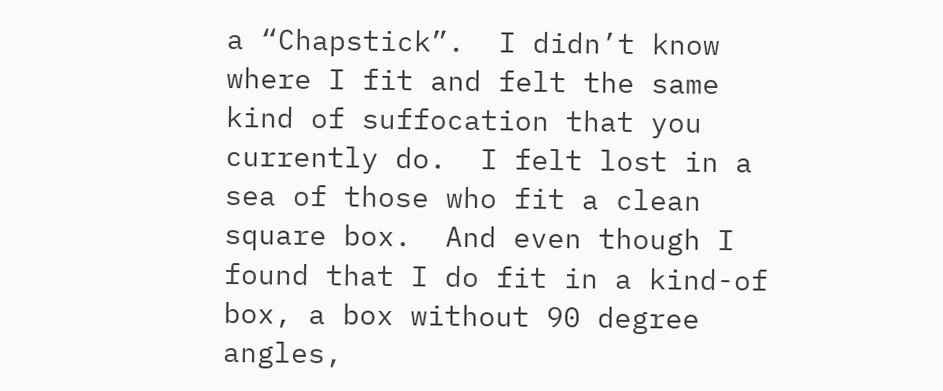a “Chapstick”.  I didn’t know where I fit and felt the same kind of suffocation that you currently do.  I felt lost in a sea of those who fit a clean square box.  And even though I found that I do fit in a kind-of box, a box without 90 degree angles,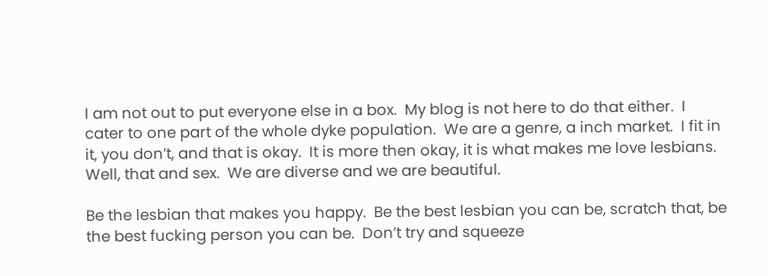I am not out to put everyone else in a box.  My blog is not here to do that either.  I cater to one part of the whole dyke population.  We are a genre, a inch market.  I fit in it, you don’t, and that is okay.  It is more then okay, it is what makes me love lesbians.   Well, that and sex.  We are diverse and we are beautiful.

Be the lesbian that makes you happy.  Be the best lesbian you can be, scratch that, be the best fucking person you can be.  Don’t try and squeeze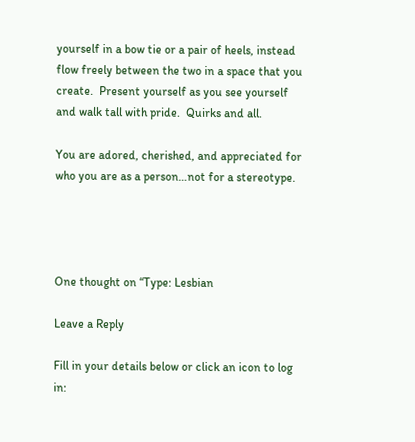yourself in a bow tie or a pair of heels, instead flow freely between the two in a space that you create.  Present yourself as you see yourself and walk tall with pride.  Quirks and all.

You are adored, cherished, and appreciated for who you are as a person…not for a stereotype.




One thought on “Type: Lesbian

Leave a Reply

Fill in your details below or click an icon to log in: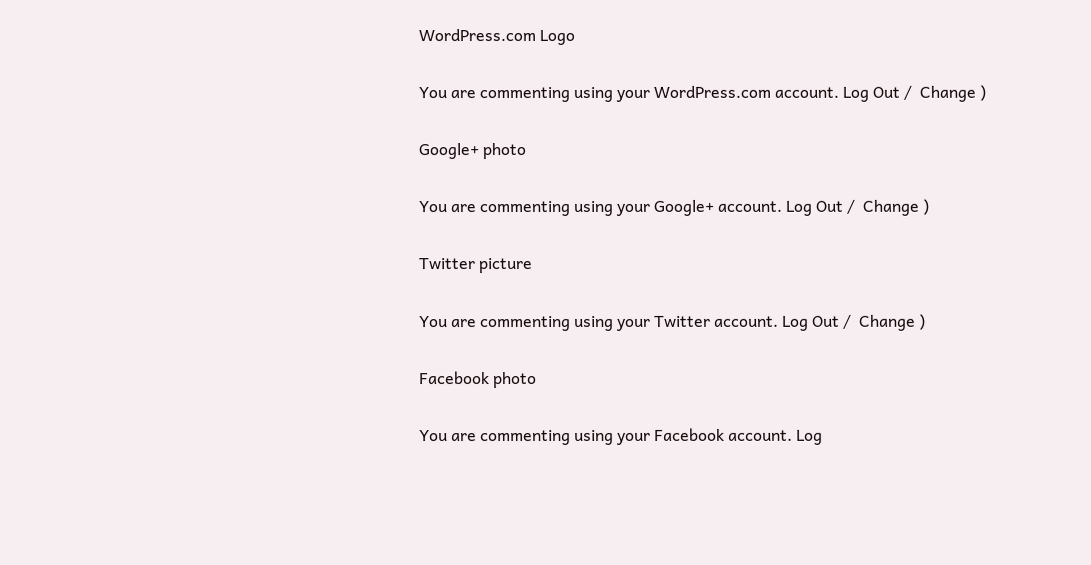WordPress.com Logo

You are commenting using your WordPress.com account. Log Out /  Change )

Google+ photo

You are commenting using your Google+ account. Log Out /  Change )

Twitter picture

You are commenting using your Twitter account. Log Out /  Change )

Facebook photo

You are commenting using your Facebook account. Log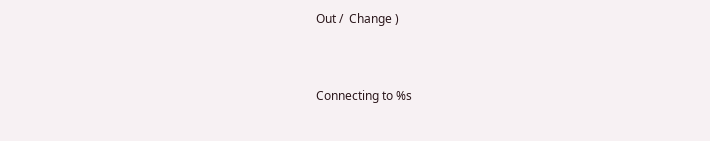Out /  Change )


Connecting to %s